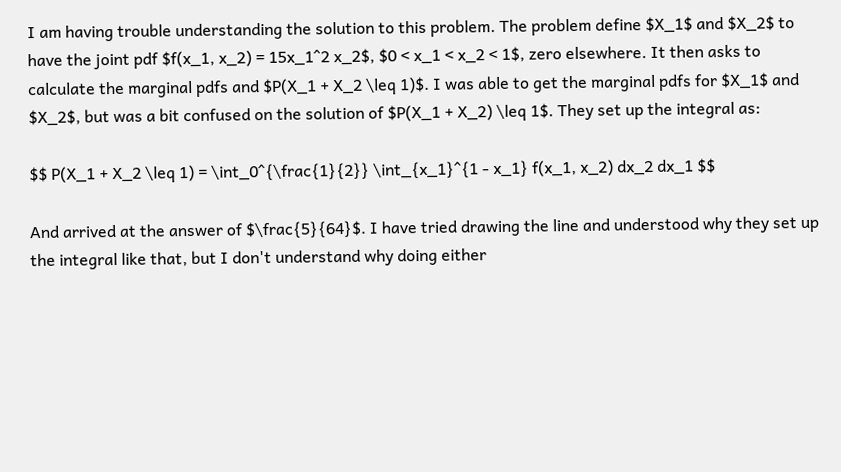I am having trouble understanding the solution to this problem. The problem define $X_1$ and $X_2$ to have the joint pdf $f(x_1, x_2) = 15x_1^2 x_2$, $0 < x_1 < x_2 < 1$, zero elsewhere. It then asks to calculate the marginal pdfs and $P(X_1 + X_2 \leq 1)$. I was able to get the marginal pdfs for $X_1$ and $X_2$, but was a bit confused on the solution of $P(X_1 + X_2) \leq 1$. They set up the integral as:

$$ P(X_1 + X_2 \leq 1) = \int_0^{\frac{1}{2}} \int_{x_1}^{1 - x_1} f(x_1, x_2) dx_2 dx_1 $$

And arrived at the answer of $\frac{5}{64}$. I have tried drawing the line and understood why they set up the integral like that, but I don't understand why doing either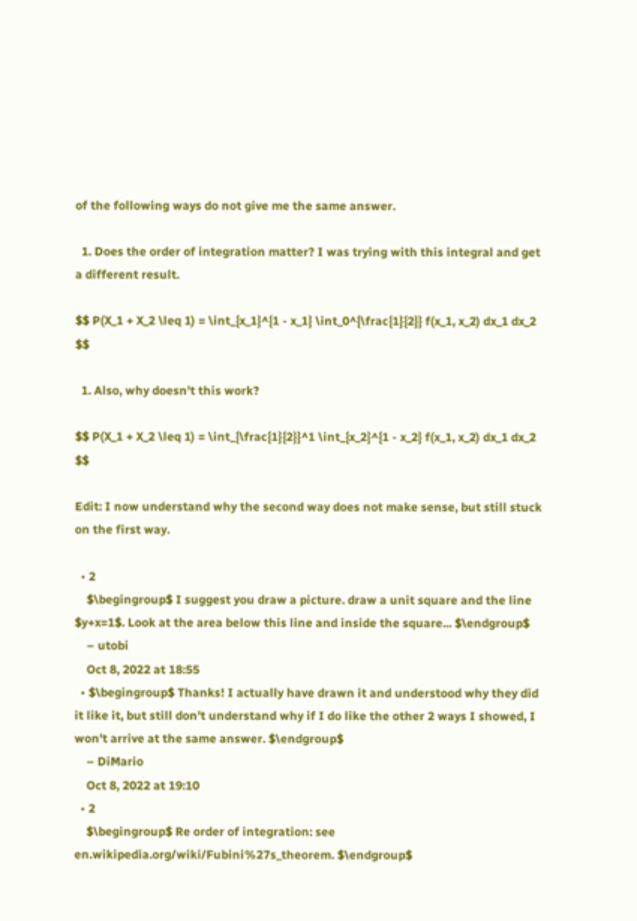of the following ways do not give me the same answer.

  1. Does the order of integration matter? I was trying with this integral and get a different result.

$$ P(X_1 + X_2 \leq 1) = \int_{x_1}^{1 - x_1} \int_0^{\frac{1}{2}} f(x_1, x_2) dx_1 dx_2 $$

  1. Also, why doesn't this work?

$$ P(X_1 + X_2 \leq 1) = \int_{\frac{1}{2}}^1 \int_{x_2}^{1 - x_2} f(x_1, x_2) dx_1 dx_2 $$

Edit: I now understand why the second way does not make sense, but still stuck on the first way.

  • 2
    $\begingroup$ I suggest you draw a picture. draw a unit square and the line $y+x=1$. Look at the area below this line and inside the square... $\endgroup$
    – utobi
    Oct 8, 2022 at 18:55
  • $\begingroup$ Thanks! I actually have drawn it and understood why they did it like it, but still don't understand why if I do like the other 2 ways I showed, I won't arrive at the same answer. $\endgroup$
    – DiMario
    Oct 8, 2022 at 19:10
  • 2
    $\begingroup$ Re order of integration: see en.wikipedia.org/wiki/Fubini%27s_theorem. $\endgroup$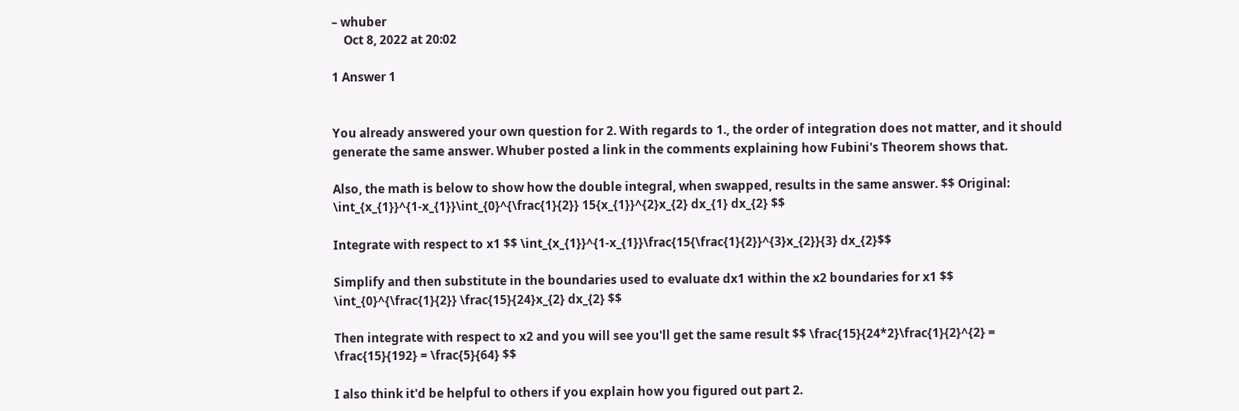– whuber
    Oct 8, 2022 at 20:02

1 Answer 1


You already answered your own question for 2. With regards to 1., the order of integration does not matter, and it should generate the same answer. Whuber posted a link in the comments explaining how Fubini's Theorem shows that.

Also, the math is below to show how the double integral, when swapped, results in the same answer. $$ Original: \int_{x_{1}}^{1-x_{1}}\int_{0}^{\frac{1}{2}} 15{x_{1}}^{2}x_{2} dx_{1} dx_{2} $$

Integrate with respect to x1 $$ \int_{x_{1}}^{1-x_{1}}\frac{15{\frac{1}{2}}^{3}x_{2}}{3} dx_{2}$$

Simplify and then substitute in the boundaries used to evaluate dx1 within the x2 boundaries for x1 $$ \int_{0}^{\frac{1}{2}} \frac{15}{24}x_{2} dx_{2} $$

Then integrate with respect to x2 and you will see you'll get the same result $$ \frac{15}{24*2}\frac{1}{2}^{2} = \frac{15}{192} = \frac{5}{64} $$

I also think it'd be helpful to others if you explain how you figured out part 2.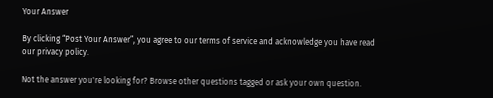Your Answer

By clicking “Post Your Answer”, you agree to our terms of service and acknowledge you have read our privacy policy.

Not the answer you're looking for? Browse other questions tagged or ask your own question.